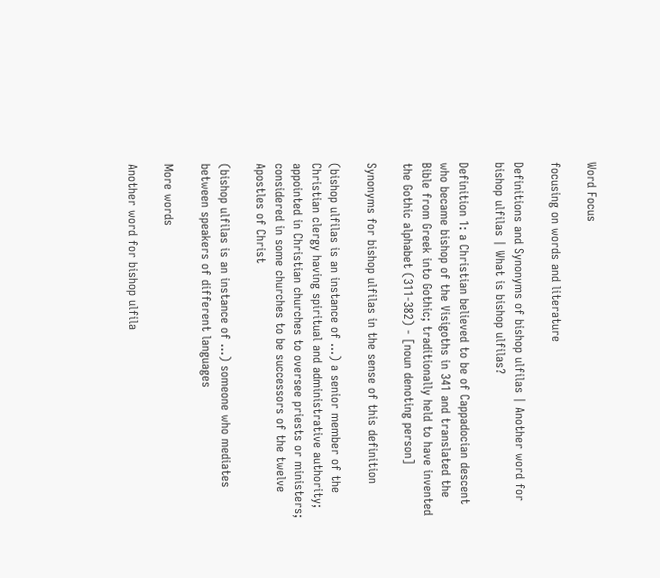Word Focus

focusing on words and literature

Definitions and Synonyms of bishop ulfilas | Another word for bishop ulfilas | What is bishop ulfilas?

Definition 1: a Christian believed to be of Cappadocian descent who became bishop of the Visigoths in 341 and translated the Bible from Greek into Gothic; traditionally held to have invented the Gothic alphabet (311-382) - [noun denoting person]

Synonyms for bishop ulfilas in the sense of this definition

(bishop ulfilas is an instance of ...) a senior member of the Christian clergy having spiritual and administrative authority; appointed in Christian churches to oversee priests or ministers; considered in some churches to be successors of the twelve Apostles of Christ

(bishop ulfilas is an instance of ...) someone who mediates between speakers of different languages

More words

Another word for bishop ulfila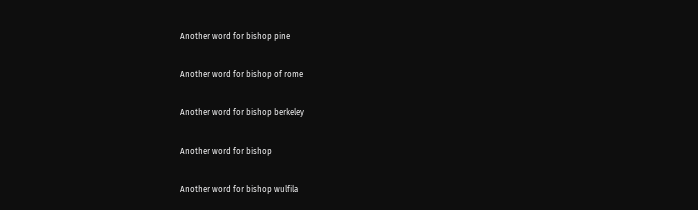Another word for bishop pine

Another word for bishop of rome

Another word for bishop berkeley

Another word for bishop

Another word for bishop wulfila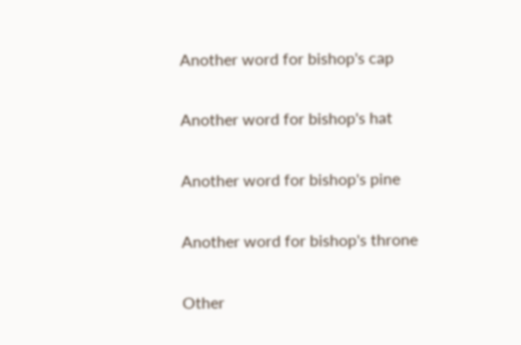Another word for bishop's cap

Another word for bishop's hat

Another word for bishop's pine

Another word for bishop's throne

Other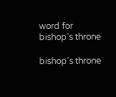word for bishop's throne

bishop's throne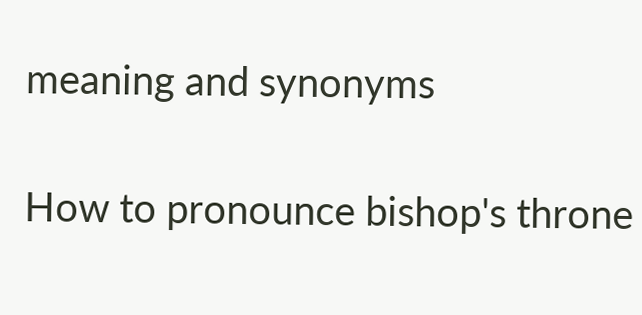meaning and synonyms

How to pronounce bishop's throne